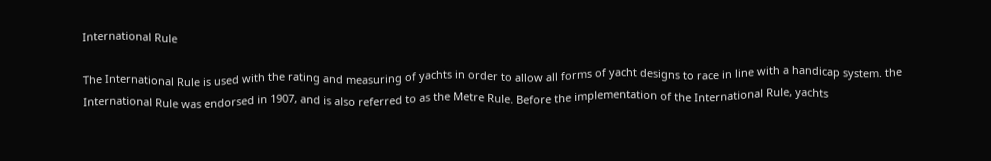International Rule

The International Rule is used with the rating and measuring of yachts in order to allow all forms of yacht designs to race in line with a handicap system. the International Rule was endorsed in 1907, and is also referred to as the Metre Rule. Before the implementation of the International Rule, yachts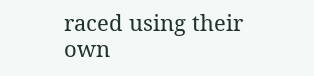raced using their own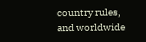country rules, and worldwide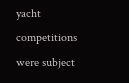yacht competitions were subject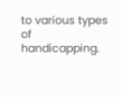to various types of handicapping.